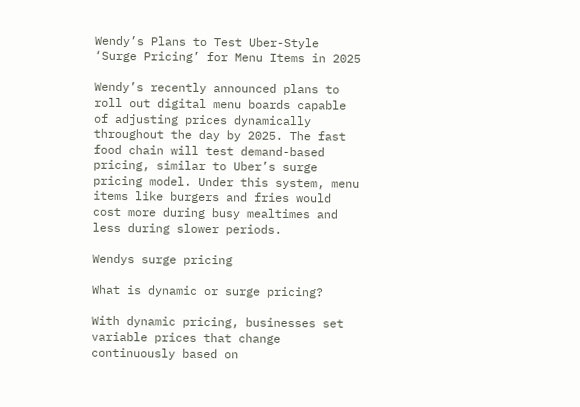Wendy’s Plans to Test Uber-Style ‘Surge Pricing’ for Menu Items in 2025

Wendy’s recently announced plans to roll out digital menu boards capable of adjusting prices dynamically throughout the day by 2025. The fast food chain will test demand-based pricing, similar to Uber’s surge pricing model. Under this system, menu items like burgers and fries would cost more during busy mealtimes and less during slower periods.

Wendys surge pricing

What is dynamic or surge pricing?

With dynamic pricing, businesses set variable prices that change continuously based on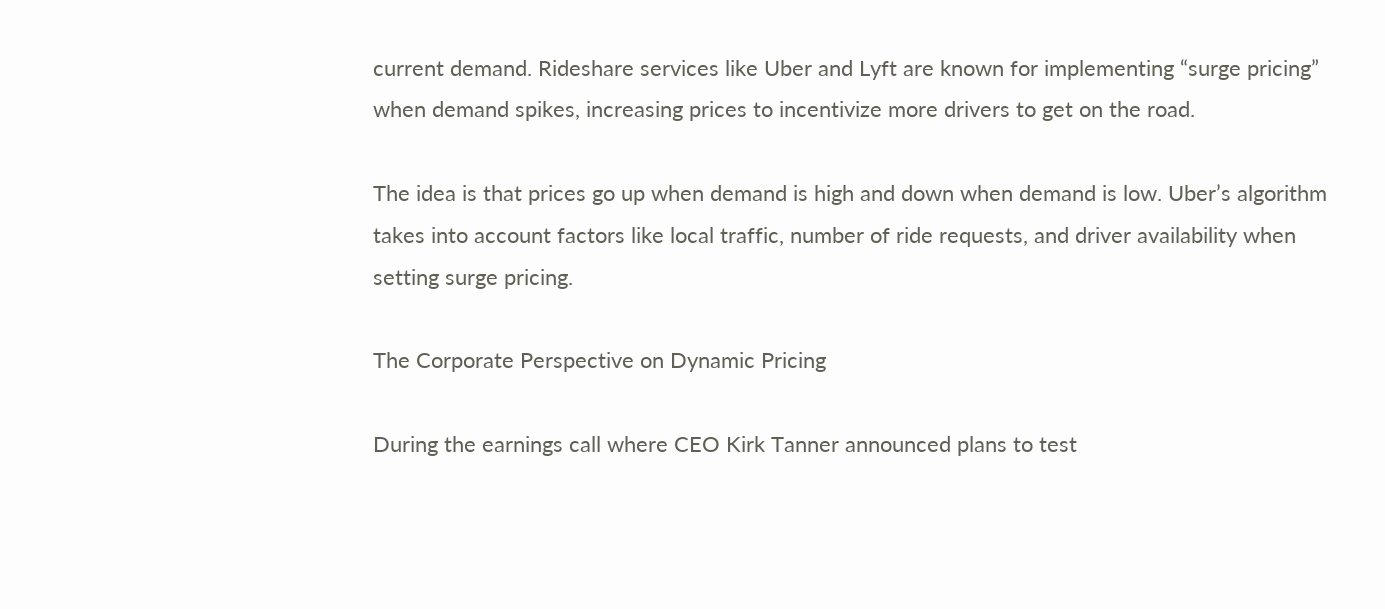current demand. Rideshare services like Uber and Lyft are known for implementing “surge pricing” when demand spikes, increasing prices to incentivize more drivers to get on the road.

The idea is that prices go up when demand is high and down when demand is low. Uber’s algorithm takes into account factors like local traffic, number of ride requests, and driver availability when setting surge pricing.

The Corporate Perspective on Dynamic Pricing

During the earnings call where CEO Kirk Tanner announced plans to test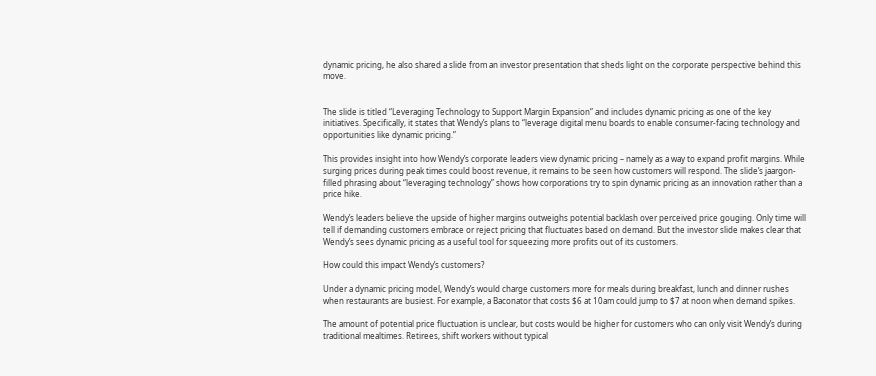dynamic pricing, he also shared a slide from an investor presentation that sheds light on the corporate perspective behind this move.


The slide is titled “Leveraging Technology to Support Margin Expansion” and includes dynamic pricing as one of the key initiatives. Specifically, it states that Wendy’s plans to “leverage digital menu boards to enable consumer-facing technology and opportunities like dynamic pricing.”

This provides insight into how Wendy’s corporate leaders view dynamic pricing – namely as a way to expand profit margins. While surging prices during peak times could boost revenue, it remains to be seen how customers will respond. The slide’s jaargon-filled phrasing about “leveraging technology” shows how corporations try to spin dynamic pricing as an innovation rather than a price hike.

Wendy’s leaders believe the upside of higher margins outweighs potential backlash over perceived price gouging. Only time will tell if demanding customers embrace or reject pricing that fluctuates based on demand. But the investor slide makes clear that Wendy’s sees dynamic pricing as a useful tool for squeezing more profits out of its customers.

How could this impact Wendy’s customers?

Under a dynamic pricing model, Wendy’s would charge customers more for meals during breakfast, lunch and dinner rushes when restaurants are busiest. For example, a Baconator that costs $6 at 10am could jump to $7 at noon when demand spikes.

The amount of potential price fluctuation is unclear, but costs would be higher for customers who can only visit Wendy’s during traditional mealtimes. Retirees, shift workers without typical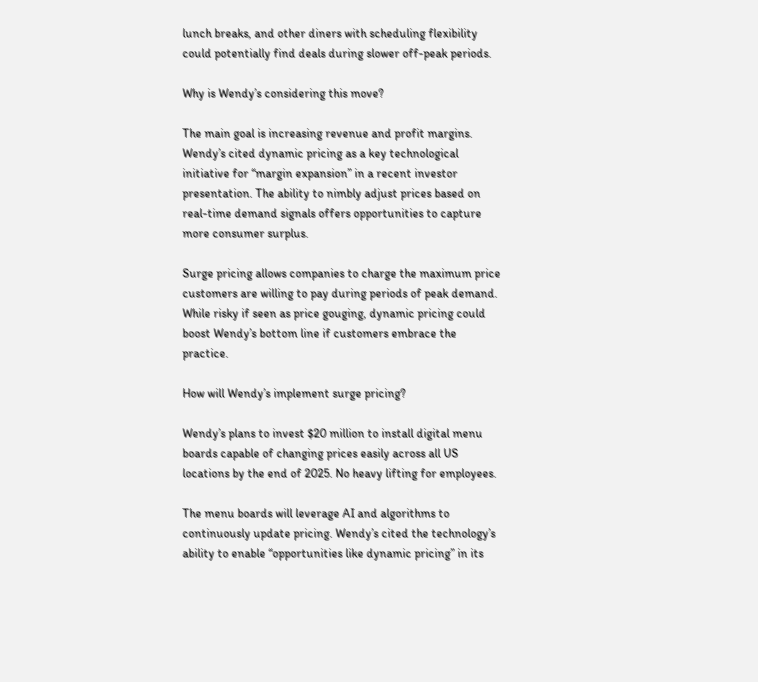lunch breaks, and other diners with scheduling flexibility could potentially find deals during slower off-peak periods.

Why is Wendy’s considering this move?

The main goal is increasing revenue and profit margins. Wendy’s cited dynamic pricing as a key technological initiative for “margin expansion” in a recent investor presentation. The ability to nimbly adjust prices based on real-time demand signals offers opportunities to capture more consumer surplus.

Surge pricing allows companies to charge the maximum price customers are willing to pay during periods of peak demand. While risky if seen as price gouging, dynamic pricing could boost Wendy’s bottom line if customers embrace the practice.

How will Wendy’s implement surge pricing?

Wendy’s plans to invest $20 million to install digital menu boards capable of changing prices easily across all US locations by the end of 2025. No heavy lifting for employees.

The menu boards will leverage AI and algorithms to continuously update pricing. Wendy’s cited the technology’s ability to enable “opportunities like dynamic pricing” in its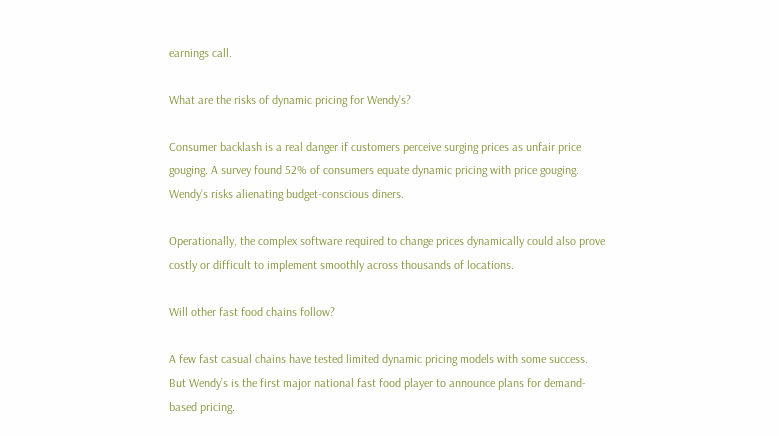earnings call.

What are the risks of dynamic pricing for Wendy’s?

Consumer backlash is a real danger if customers perceive surging prices as unfair price gouging. A survey found 52% of consumers equate dynamic pricing with price gouging. Wendy’s risks alienating budget-conscious diners.

Operationally, the complex software required to change prices dynamically could also prove costly or difficult to implement smoothly across thousands of locations.

Will other fast food chains follow?

A few fast casual chains have tested limited dynamic pricing models with some success. But Wendy’s is the first major national fast food player to announce plans for demand-based pricing.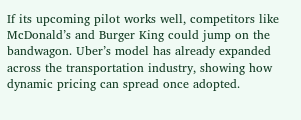If its upcoming pilot works well, competitors like McDonald’s and Burger King could jump on the bandwagon. Uber’s model has already expanded across the transportation industry, showing how dynamic pricing can spread once adopted.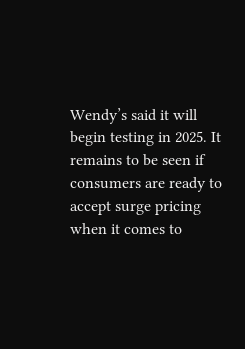Wendy’s said it will begin testing in 2025. It remains to be seen if consumers are ready to accept surge pricing when it comes to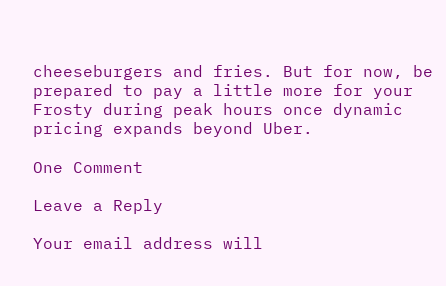cheeseburgers and fries. But for now, be prepared to pay a little more for your Frosty during peak hours once dynamic pricing expands beyond Uber.

One Comment

Leave a Reply

Your email address will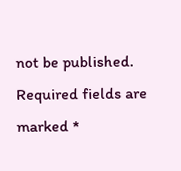not be published. Required fields are marked *